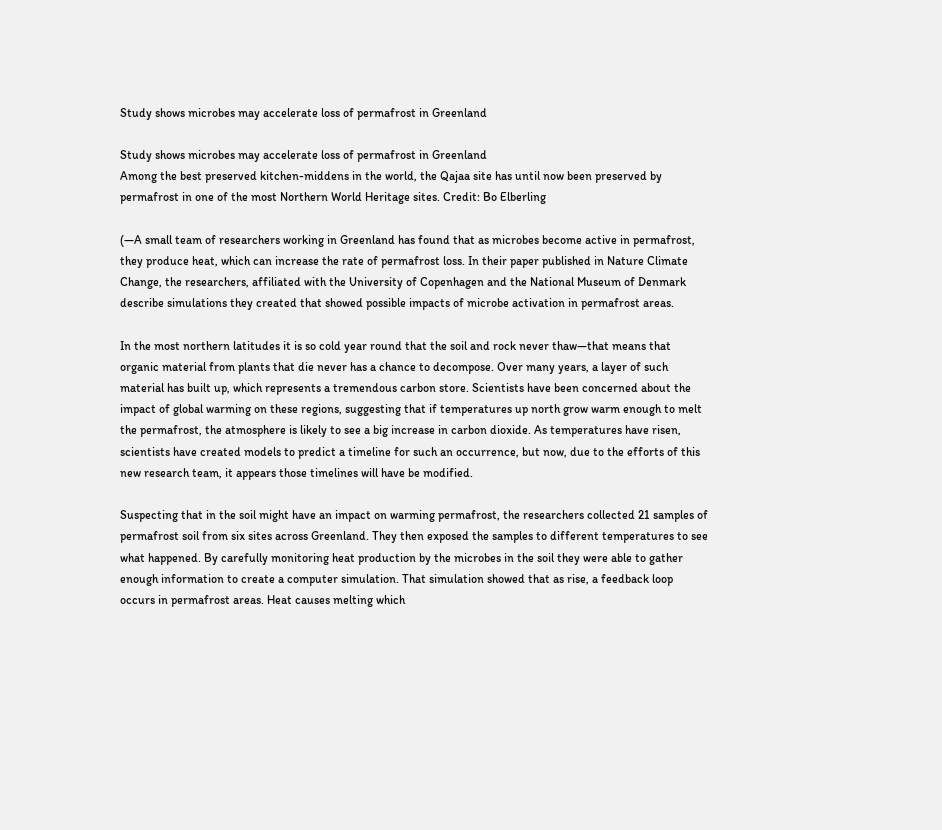Study shows microbes may accelerate loss of permafrost in Greenland

Study shows microbes may accelerate loss of permafrost in Greenland
Among the best preserved kitchen-middens in the world, the Qajaa site has until now been preserved by permafrost in one of the most Northern World Heritage sites. Credit: Bo Elberling

(—A small team of researchers working in Greenland has found that as microbes become active in permafrost, they produce heat, which can increase the rate of permafrost loss. In their paper published in Nature Climate Change, the researchers, affiliated with the University of Copenhagen and the National Museum of Denmark describe simulations they created that showed possible impacts of microbe activation in permafrost areas.

In the most northern latitudes it is so cold year round that the soil and rock never thaw—that means that organic material from plants that die never has a chance to decompose. Over many years, a layer of such material has built up, which represents a tremendous carbon store. Scientists have been concerned about the impact of global warming on these regions, suggesting that if temperatures up north grow warm enough to melt the permafrost, the atmosphere is likely to see a big increase in carbon dioxide. As temperatures have risen, scientists have created models to predict a timeline for such an occurrence, but now, due to the efforts of this new research team, it appears those timelines will have be modified.

Suspecting that in the soil might have an impact on warming permafrost, the researchers collected 21 samples of permafrost soil from six sites across Greenland. They then exposed the samples to different temperatures to see what happened. By carefully monitoring heat production by the microbes in the soil they were able to gather enough information to create a computer simulation. That simulation showed that as rise, a feedback loop occurs in permafrost areas. Heat causes melting which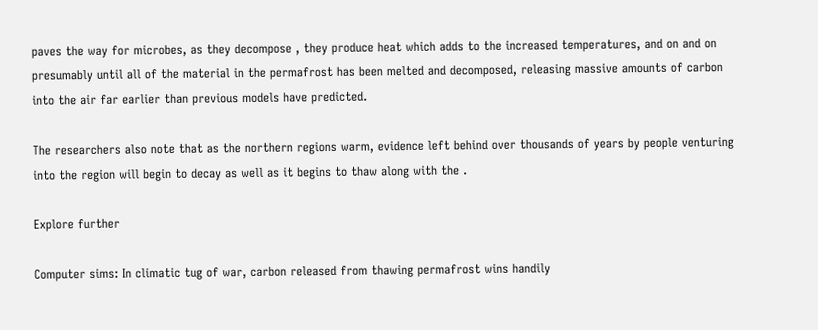paves the way for microbes, as they decompose , they produce heat which adds to the increased temperatures, and on and on presumably until all of the material in the permafrost has been melted and decomposed, releasing massive amounts of carbon into the air far earlier than previous models have predicted.

The researchers also note that as the northern regions warm, evidence left behind over thousands of years by people venturing into the region will begin to decay as well as it begins to thaw along with the .

Explore further

Computer sims: In climatic tug of war, carbon released from thawing permafrost wins handily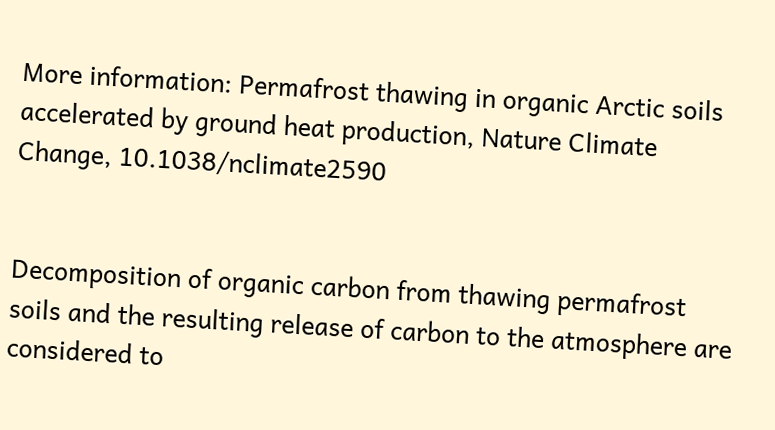More information: Permafrost thawing in organic Arctic soils accelerated by ground heat production, Nature Climate Change, 10.1038/nclimate2590


Decomposition of organic carbon from thawing permafrost soils and the resulting release of carbon to the atmosphere are considered to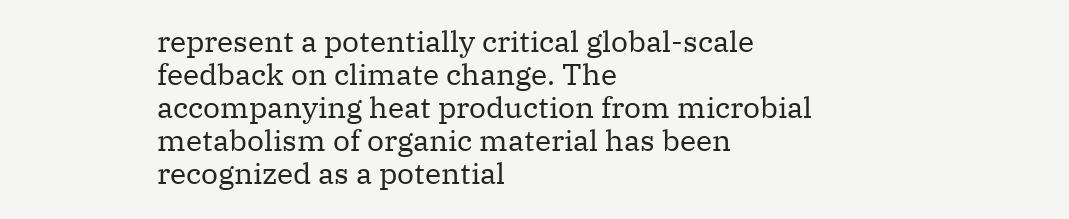represent a potentially critical global-scale feedback on climate change. The accompanying heat production from microbial metabolism of organic material has been recognized as a potential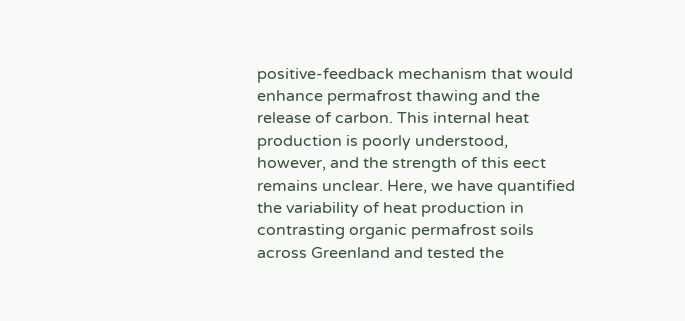positive-feedback mechanism that would enhance permafrost thawing and the release of carbon. This internal heat production is poorly understood, however, and the strength of this eect remains unclear. Here, we have quantified the variability of heat production in contrasting organic permafrost soils across Greenland and tested the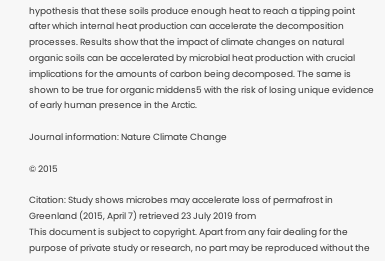hypothesis that these soils produce enough heat to reach a tipping point after which internal heat production can accelerate the decomposition processes. Results show that the impact of climate changes on natural organic soils can be accelerated by microbial heat production with crucial implications for the amounts of carbon being decomposed. The same is shown to be true for organic middens5 with the risk of losing unique evidence of early human presence in the Arctic.

Journal information: Nature Climate Change

© 2015

Citation: Study shows microbes may accelerate loss of permafrost in Greenland (2015, April 7) retrieved 23 July 2019 from
This document is subject to copyright. Apart from any fair dealing for the purpose of private study or research, no part may be reproduced without the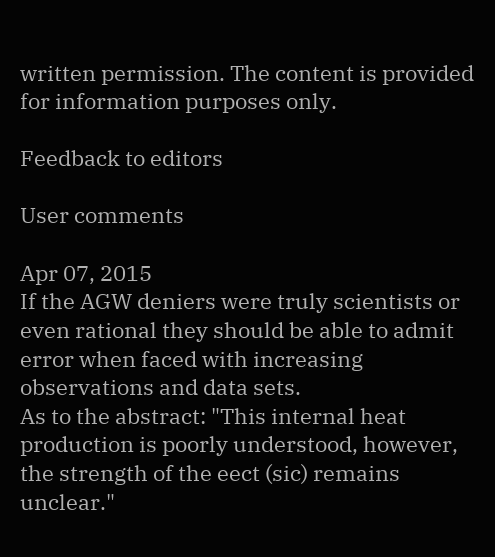written permission. The content is provided for information purposes only.

Feedback to editors

User comments

Apr 07, 2015
If the AGW deniers were truly scientists or even rational they should be able to admit error when faced with increasing observations and data sets.
As to the abstract: "This internal heat production is poorly understood, however, the strength of the eect (sic) remains unclear."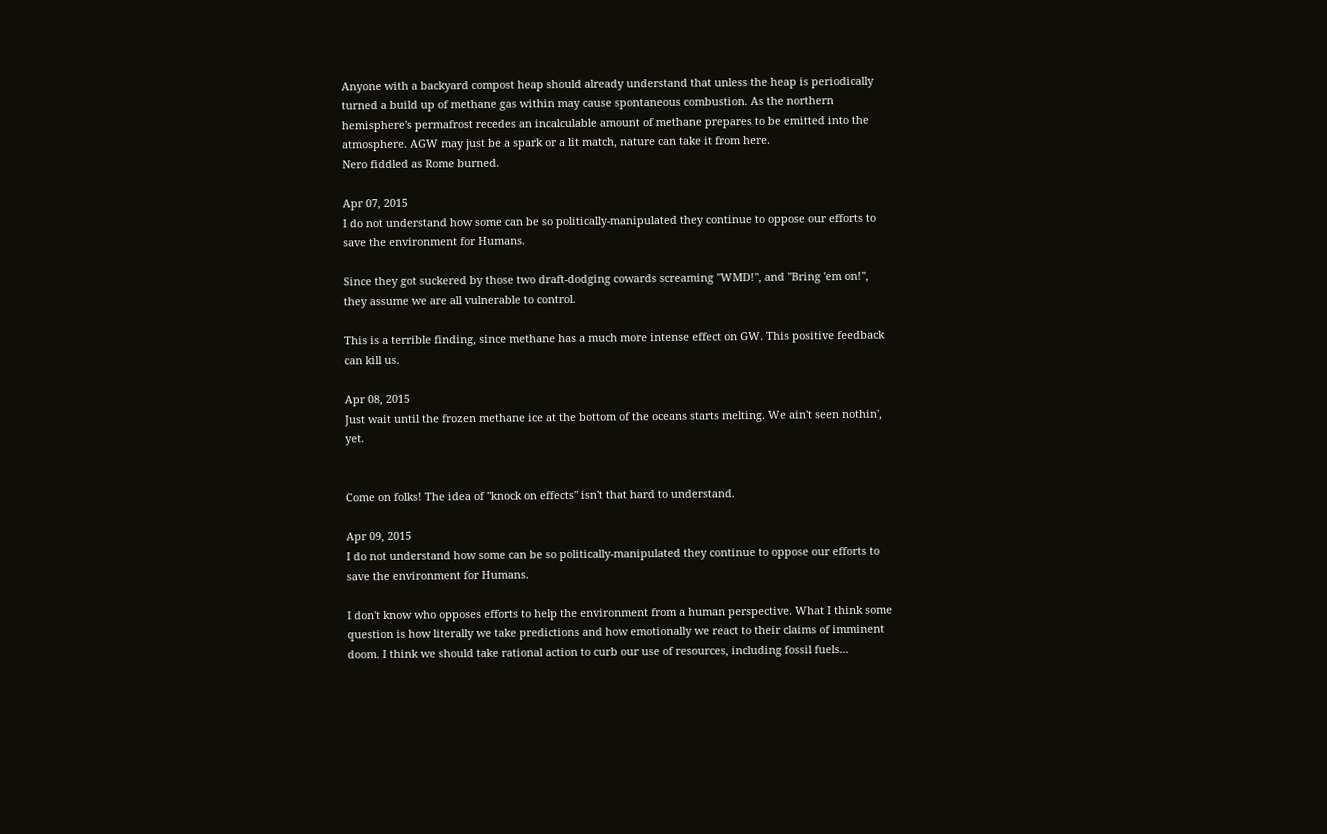Anyone with a backyard compost heap should already understand that unless the heap is periodically turned a build up of methane gas within may cause spontaneous combustion. As the northern hemisphere's permafrost recedes an incalculable amount of methane prepares to be emitted into the atmosphere. AGW may just be a spark or a lit match, nature can take it from here.
Nero fiddled as Rome burned.

Apr 07, 2015
I do not understand how some can be so politically-manipulated they continue to oppose our efforts to save the environment for Humans.

Since they got suckered by those two draft-dodging cowards screaming "WMD!", and "Bring 'em on!", they assume we are all vulnerable to control.

This is a terrible finding, since methane has a much more intense effect on GW. This positive feedback can kill us.

Apr 08, 2015
Just wait until the frozen methane ice at the bottom of the oceans starts melting. We ain't seen nothin', yet.


Come on folks! The idea of "knock on effects" isn't that hard to understand.

Apr 09, 2015
I do not understand how some can be so politically-manipulated they continue to oppose our efforts to save the environment for Humans.

I don't know who opposes efforts to help the environment from a human perspective. What I think some question is how literally we take predictions and how emotionally we react to their claims of imminent doom. I think we should take rational action to curb our use of resources, including fossil fuels...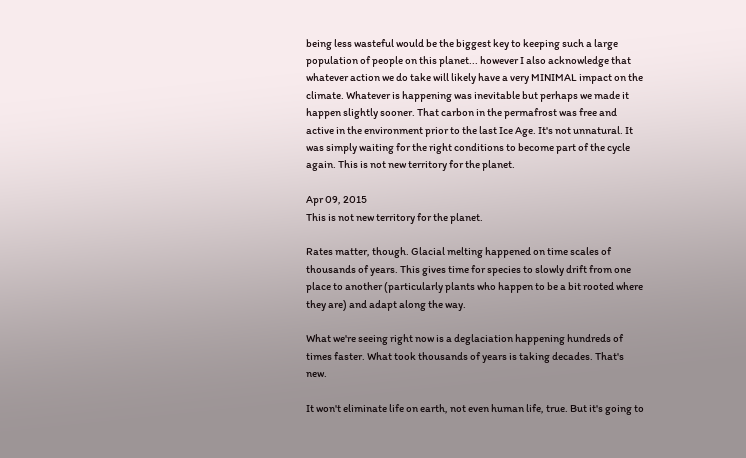being less wasteful would be the biggest key to keeping such a large population of people on this planet... however I also acknowledge that whatever action we do take will likely have a very MINIMAL impact on the climate. Whatever is happening was inevitable but perhaps we made it happen slightly sooner. That carbon in the permafrost was free and active in the environment prior to the last Ice Age. It's not unnatural. It was simply waiting for the right conditions to become part of the cycle again. This is not new territory for the planet.

Apr 09, 2015
This is not new territory for the planet.

Rates matter, though. Glacial melting happened on time scales of thousands of years. This gives time for species to slowly drift from one place to another (particularly plants who happen to be a bit rooted where they are) and adapt along the way.

What we're seeing right now is a deglaciation happening hundreds of times faster. What took thousands of years is taking decades. That's new.

It won't eliminate life on earth, not even human life, true. But it's going to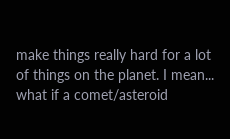make things really hard for a lot of things on the planet. I mean... what if a comet/asteroid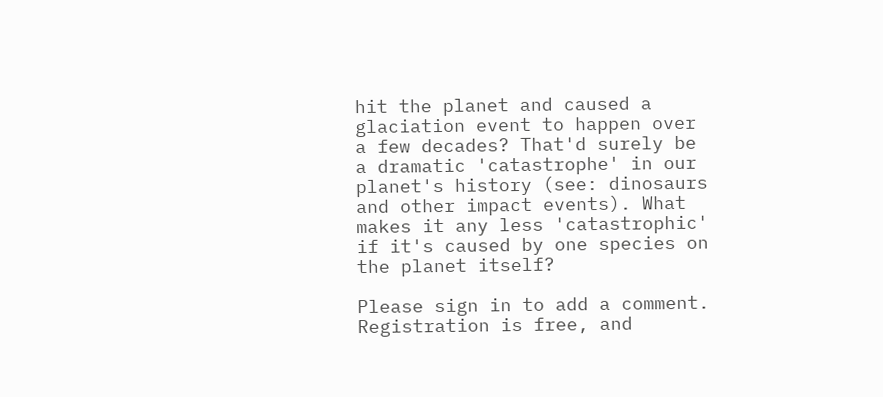hit the planet and caused a glaciation event to happen over a few decades? That'd surely be a dramatic 'catastrophe' in our planet's history (see: dinosaurs and other impact events). What makes it any less 'catastrophic' if it's caused by one species on the planet itself?

Please sign in to add a comment. Registration is free, and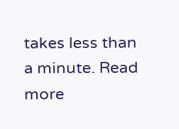takes less than a minute. Read more